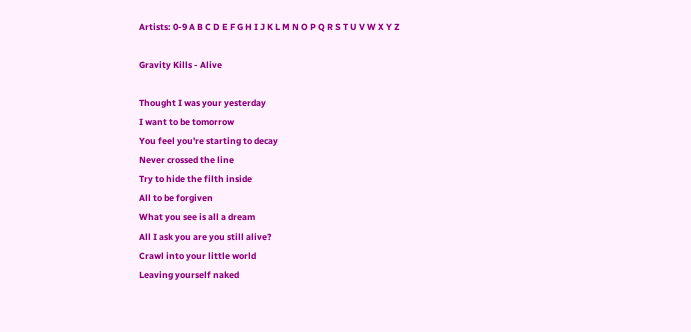Artists: 0-9 A B C D E F G H I J K L M N O P Q R S T U V W X Y Z

Gravity Kills - Alive

Thought I was your yesterday
I want to be tomorrow
You feel you're starting to decay
Never crossed the line
Try to hide the filth inside
All to be forgiven
What you see is all a dream
All I ask you are you still alive?
Crawl into your little world
Leaving yourself naked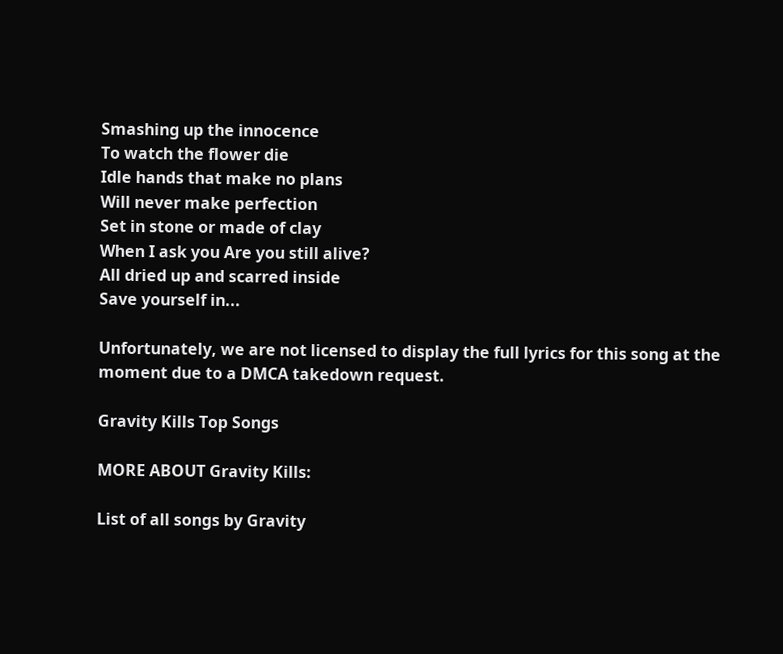Smashing up the innocence
To watch the flower die
Idle hands that make no plans
Will never make perfection
Set in stone or made of clay
When I ask you Are you still alive?
All dried up and scarred inside
Save yourself in...

Unfortunately, we are not licensed to display the full lyrics for this song at the moment due to a DMCA takedown request.

Gravity Kills Top Songs

MORE ABOUT Gravity Kills:

List of all songs by Gravity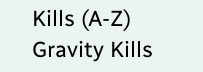Kills (A-Z)
Gravity Kills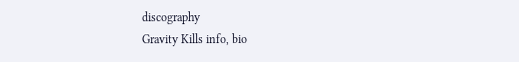discography
Gravity Kills info, bio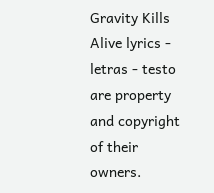Gravity Kills Alive lyrics - letras - testo are property and copyright of their owners.